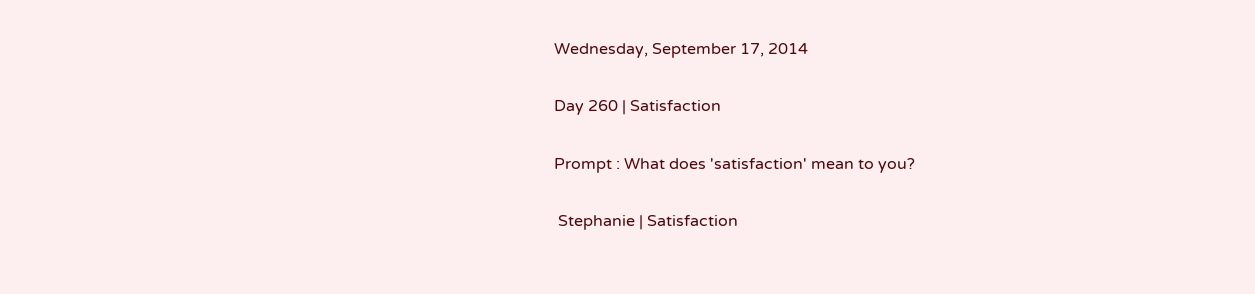Wednesday, September 17, 2014

Day 260 | Satisfaction

Prompt : What does 'satisfaction' mean to you?

 Stephanie | Satisfaction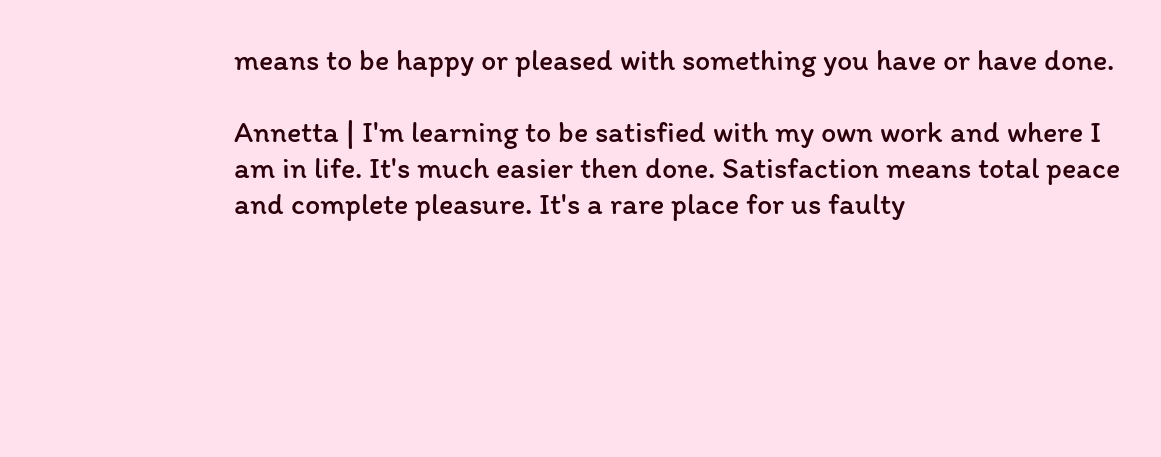means to be happy or pleased with something you have or have done.

Annetta | I'm learning to be satisfied with my own work and where I am in life. It's much easier then done. Satisfaction means total peace and complete pleasure. It's a rare place for us faulty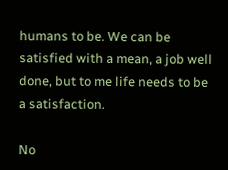humans to be. We can be satisfied with a mean, a job well done, but to me life needs to be a satisfaction.

No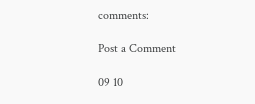comments:

Post a Comment

09 10